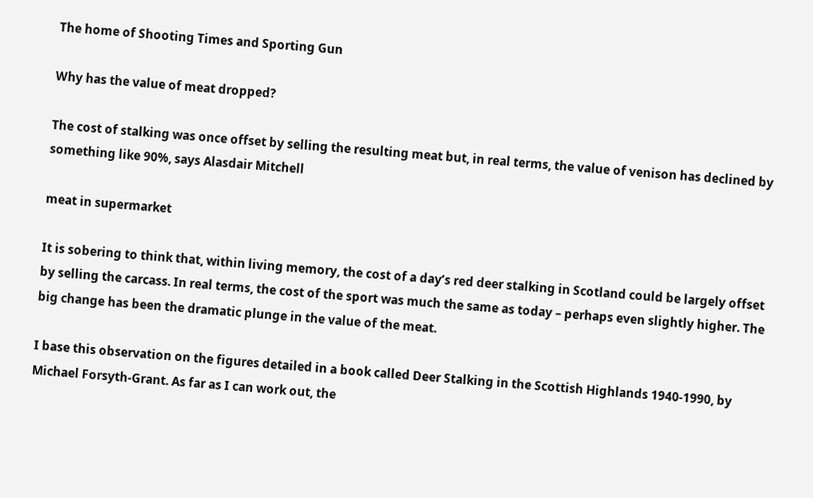The home of Shooting Times and Sporting Gun

Why has the value of meat dropped?

The cost of stalking was once offset by selling the resulting meat but, in real terms, the value of venison has declined by something like 90%, says Alasdair Mitchell

meat in supermarket

It is sobering to think that, within living memory, the cost of a day’s red deer stalking in Scotland could be largely offset by selling the carcass. In real terms, the cost of the sport was much the same as today – perhaps even slightly higher. The big change has been the dramatic plunge in the value of the meat.

I base this observation on the figures detailed in a book called Deer Stalking in the Scottish Highlands 1940-1990, by Michael Forsyth-Grant. As far as I can work out, the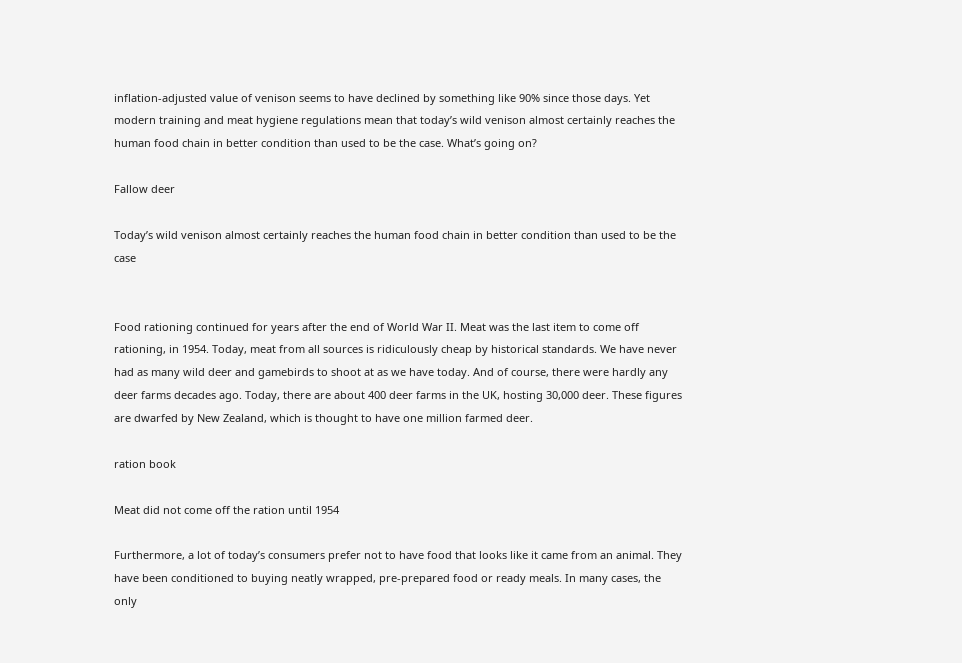inflation-adjusted value of venison seems to have declined by something like 90% since those days. Yet modern training and meat hygiene regulations mean that today’s wild venison almost certainly reaches the human food chain in better condition than used to be the case. What’s going on?

Fallow deer

Today’s wild venison almost certainly reaches the human food chain in better condition than used to be the case


Food rationing continued for years after the end of World War II. Meat was the last item to come off rationing, in 1954. Today, meat from all sources is ridiculously cheap by historical standards. We have never had as many wild deer and gamebirds to shoot at as we have today. And of course, there were hardly any deer farms decades ago. Today, there are about 400 deer farms in the UK, hosting 30,000 deer. These figures are dwarfed by New Zealand, which is thought to have one million farmed deer.

ration book

Meat did not come off the ration until 1954

Furthermore, a lot of today’s consumers prefer not to have food that looks like it came from an animal. They have been conditioned to buying neatly wrapped, pre-prepared food or ready meals. In many cases, the only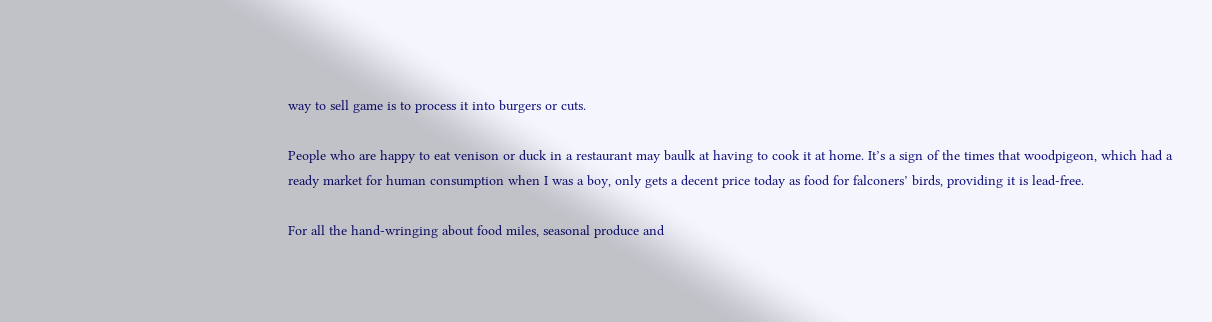way to sell game is to process it into burgers or cuts.

People who are happy to eat venison or duck in a restaurant may baulk at having to cook it at home. It’s a sign of the times that woodpigeon, which had a ready market for human consumption when I was a boy, only gets a decent price today as food for falconers’ birds, providing it is lead-free.

For all the hand-wringing about food miles, seasonal produce and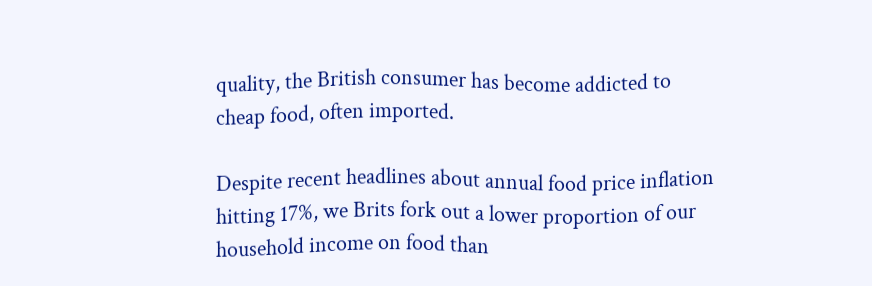quality, the British consumer has become addicted to cheap food, often imported.

Despite recent headlines about annual food price inflation hitting 17%, we Brits fork out a lower proportion of our household income on food than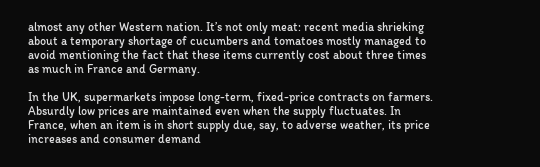almost any other Western nation. It’s not only meat: recent media shrieking about a temporary shortage of cucumbers and tomatoes mostly managed to avoid mentioning the fact that these items currently cost about three times as much in France and Germany.

In the UK, supermarkets impose long-term, fixed-price contracts on farmers. Absurdly low prices are maintained even when the supply fluctuates. In France, when an item is in short supply due, say, to adverse weather, its price increases and consumer demand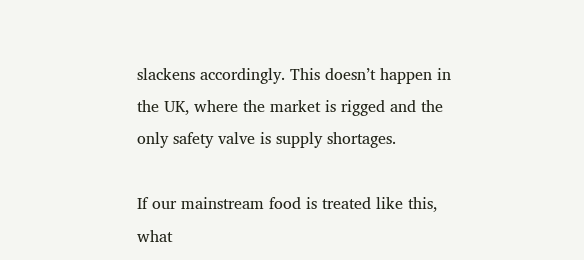slackens accordingly. This doesn’t happen in the UK, where the market is rigged and the only safety valve is supply shortages.

If our mainstream food is treated like this, what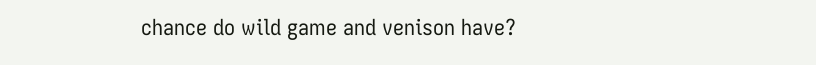chance do wild game and venison have?